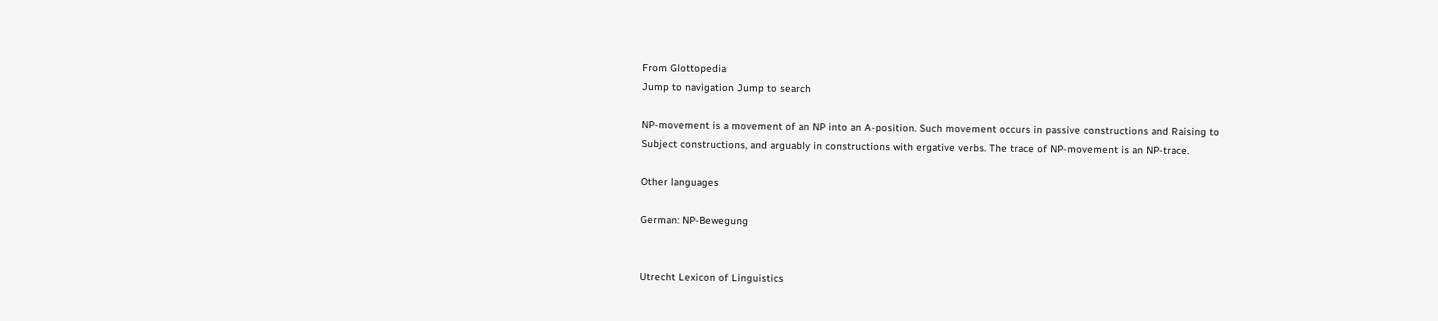From Glottopedia
Jump to navigation Jump to search

NP-movement is a movement of an NP into an A-position. Such movement occurs in passive constructions and Raising to Subject constructions, and arguably in constructions with ergative verbs. The trace of NP-movement is an NP-trace.

Other languages

German: NP-Bewegung


Utrecht Lexicon of Linguistics